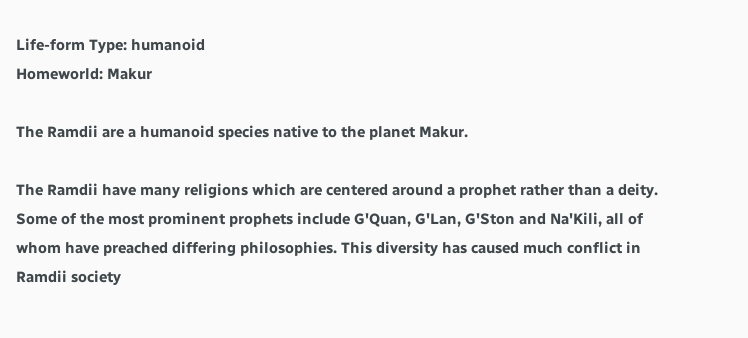Life-form Type: humanoid
Homeworld: Makur

The Ramdii are a humanoid species native to the planet Makur.

The Ramdii have many religions which are centered around a prophet rather than a deity. Some of the most prominent prophets include G'Quan, G'Lan, G'Ston and Na'Kili, all of whom have preached differing philosophies. This diversity has caused much conflict in Ramdii society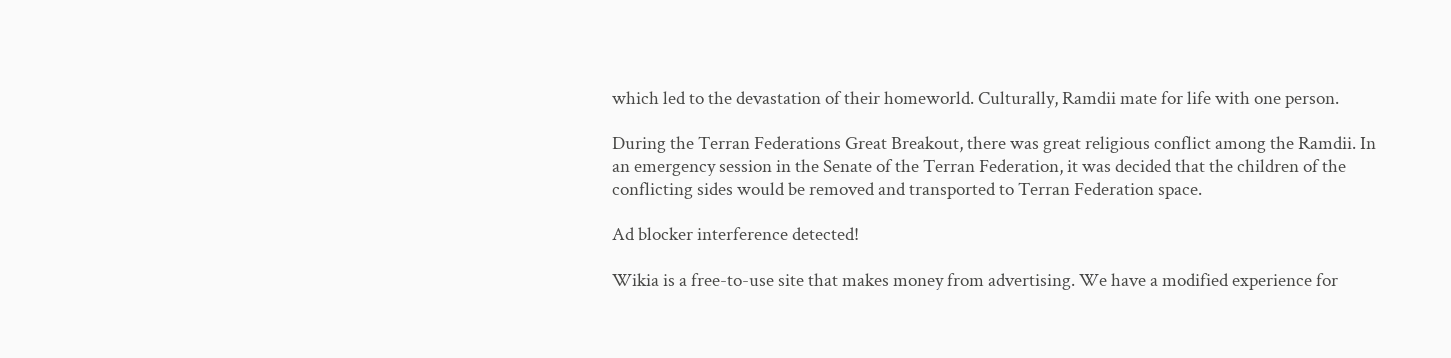which led to the devastation of their homeworld. Culturally, Ramdii mate for life with one person.

During the Terran Federations Great Breakout, there was great religious conflict among the Ramdii. In an emergency session in the Senate of the Terran Federation, it was decided that the children of the conflicting sides would be removed and transported to Terran Federation space.

Ad blocker interference detected!

Wikia is a free-to-use site that makes money from advertising. We have a modified experience for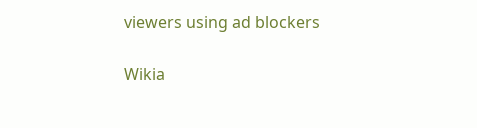viewers using ad blockers

Wikia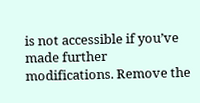is not accessible if you’ve made further modifications. Remove the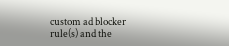custom ad blocker rule(s) and the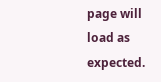page will load as expected.